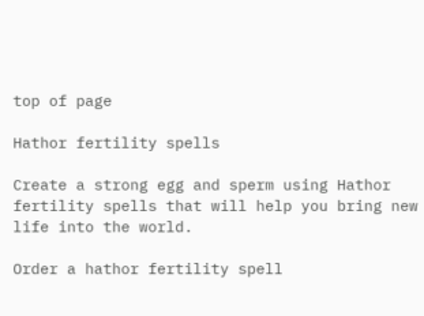top of page

Hathor fertility spells

Create a strong egg and sperm using Hathor fertility spells that will help you bring new life into the world.

Order a hathor fertility spell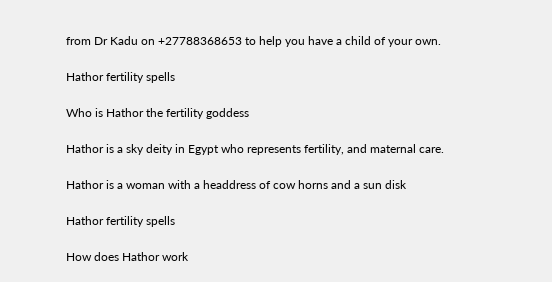from Dr Kadu on +27788368653 to help you have a child of your own.

Hathor fertility spells

Who is Hathor the fertility goddess

Hathor is a sky deity in Egypt who represents fertility, and maternal care.

Hathor is a woman with a headdress of cow horns and a sun disk

Hathor fertility spells

How does Hathor work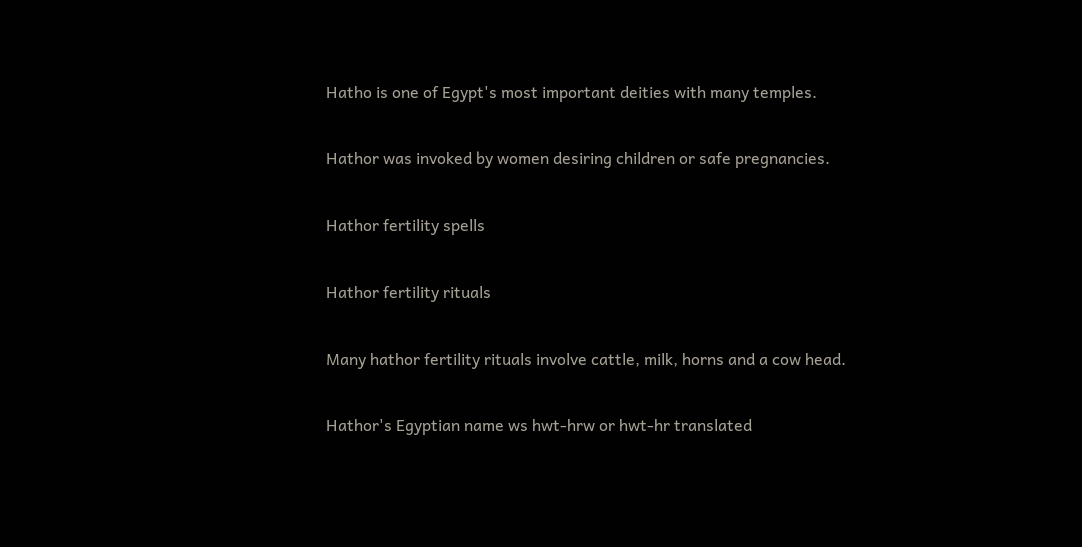Hatho is one of Egypt's most important deities with many temples.

Hathor was invoked by women desiring children or safe pregnancies.

Hathor fertility spells

Hathor fertility rituals

Many hathor fertility rituals involve cattle, milk, horns and a cow head.

Hathor's Egyptian name ws hwt-hrw or hwt-hr translated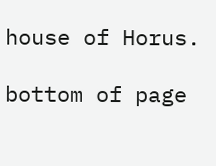house of Horus.

bottom of page